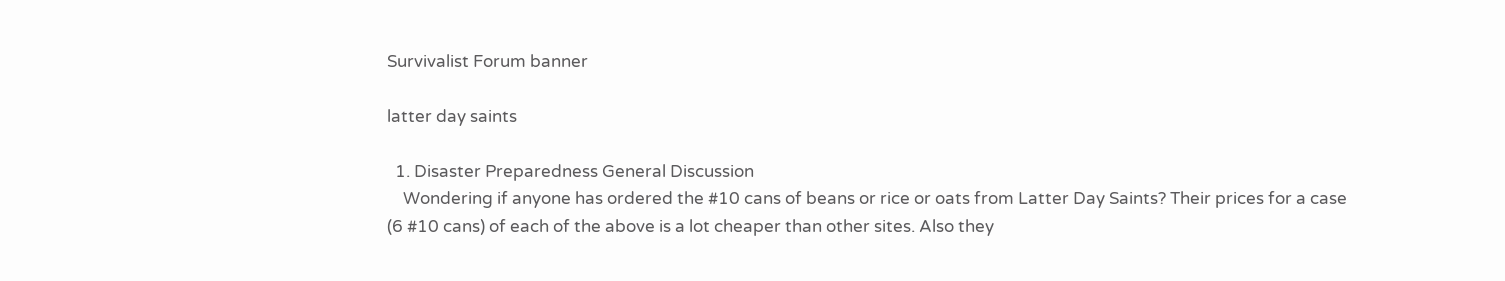Survivalist Forum banner

latter day saints

  1. Disaster Preparedness General Discussion
    Wondering if anyone has ordered the #10 cans of beans or rice or oats from Latter Day Saints? Their prices for a case (6 #10 cans) of each of the above is a lot cheaper than other sites. Also they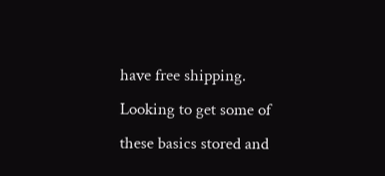have free shipping. Looking to get some of these basics stored and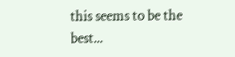this seems to be the best...